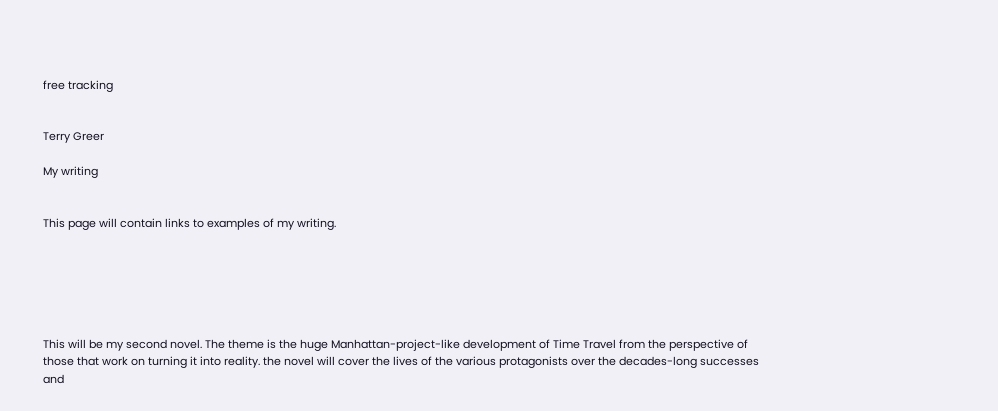free tracking


Terry Greer

My writing


This page will contain links to examples of my writing.






This will be my second novel. The theme is the huge Manhattan-project-like development of Time Travel from the perspective of those that work on turning it into reality. the novel will cover the lives of the various protagonists over the decades-long successes and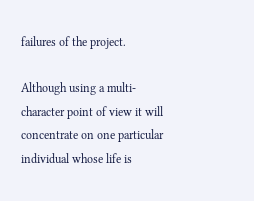failures of the project.

Although using a multi-character point of view it will concentrate on one particular individual whose life is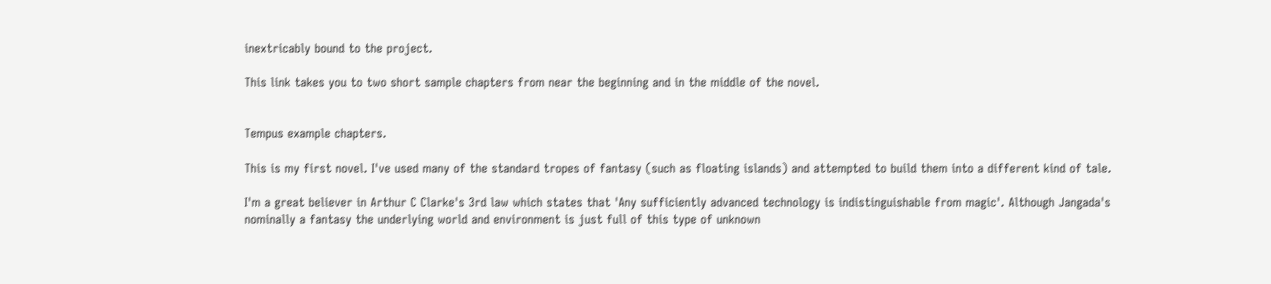inextricably bound to the project.

This link takes you to two short sample chapters from near the beginning and in the middle of the novel.


Tempus example chapters.

This is my first novel. I've used many of the standard tropes of fantasy (such as floating islands) and attempted to build them into a different kind of tale.

I'm a great believer in Arthur C Clarke's 3rd law which states that 'Any sufficiently advanced technology is indistinguishable from magic'. Although Jangada's nominally a fantasy the underlying world and environment is just full of this type of unknown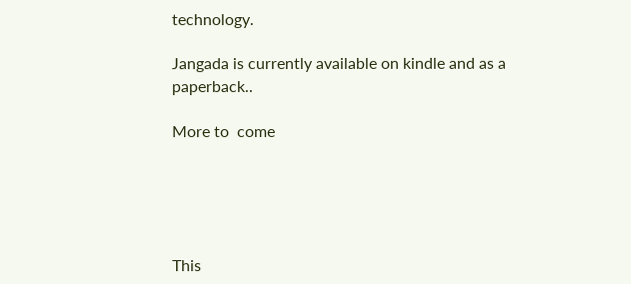technology.

Jangada is currently available on kindle and as a paperback..

More to  come





This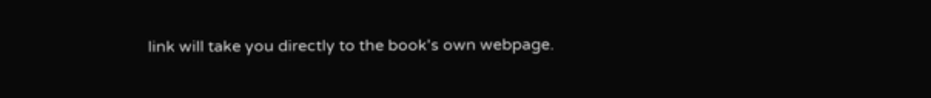link will take you directly to the book's own webpage.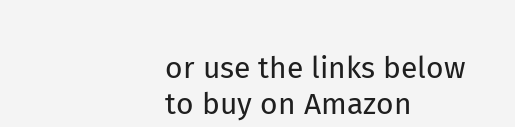or use the links below to buy on Amazon